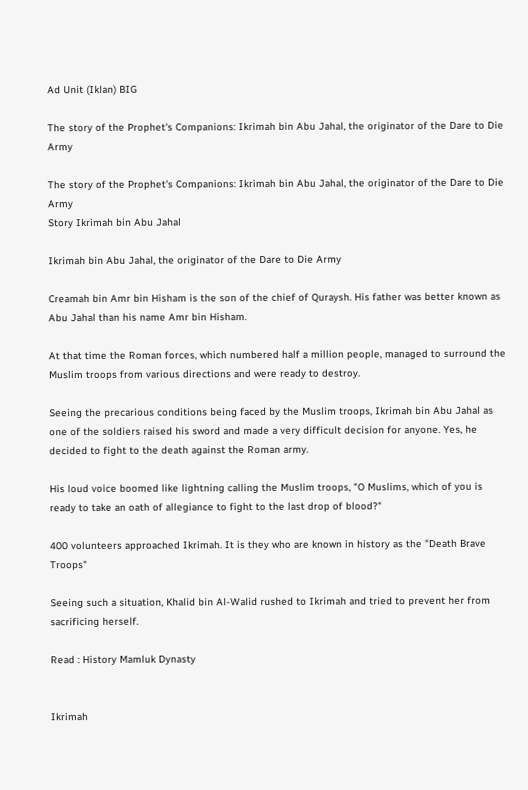Ad Unit (Iklan) BIG

The story of the Prophet's Companions: Ikrimah bin Abu Jahal, the originator of the Dare to Die Army

The story of the Prophet's Companions: Ikrimah bin Abu Jahal, the originator of the Dare to Die Army
Story Ikrimah bin Abu Jahal

Ikrimah bin Abu Jahal, the originator of the Dare to Die Army

Creamah bin Amr bin Hisham is the son of the chief of Quraysh. His father was better known as Abu Jahal than his name Amr bin Hisham.

At that time the Roman forces, which numbered half a million people, managed to surround the Muslim troops from various directions and were ready to destroy.

Seeing the precarious conditions being faced by the Muslim troops, Ikrimah bin Abu Jahal as one of the soldiers raised his sword and made a very difficult decision for anyone. Yes, he decided to fight to the death against the Roman army.

His loud voice boomed like lightning calling the Muslim troops, "O Muslims, which of you is ready to take an oath of allegiance to fight to the last drop of blood?"

400 volunteers approached Ikrimah. It is they who are known in history as the "Death Brave Troops"

Seeing such a situation, Khalid bin Al-Walid rushed to Ikrimah and tried to prevent her from sacrificing herself.

Read : History Mamluk Dynasty


Ikrimah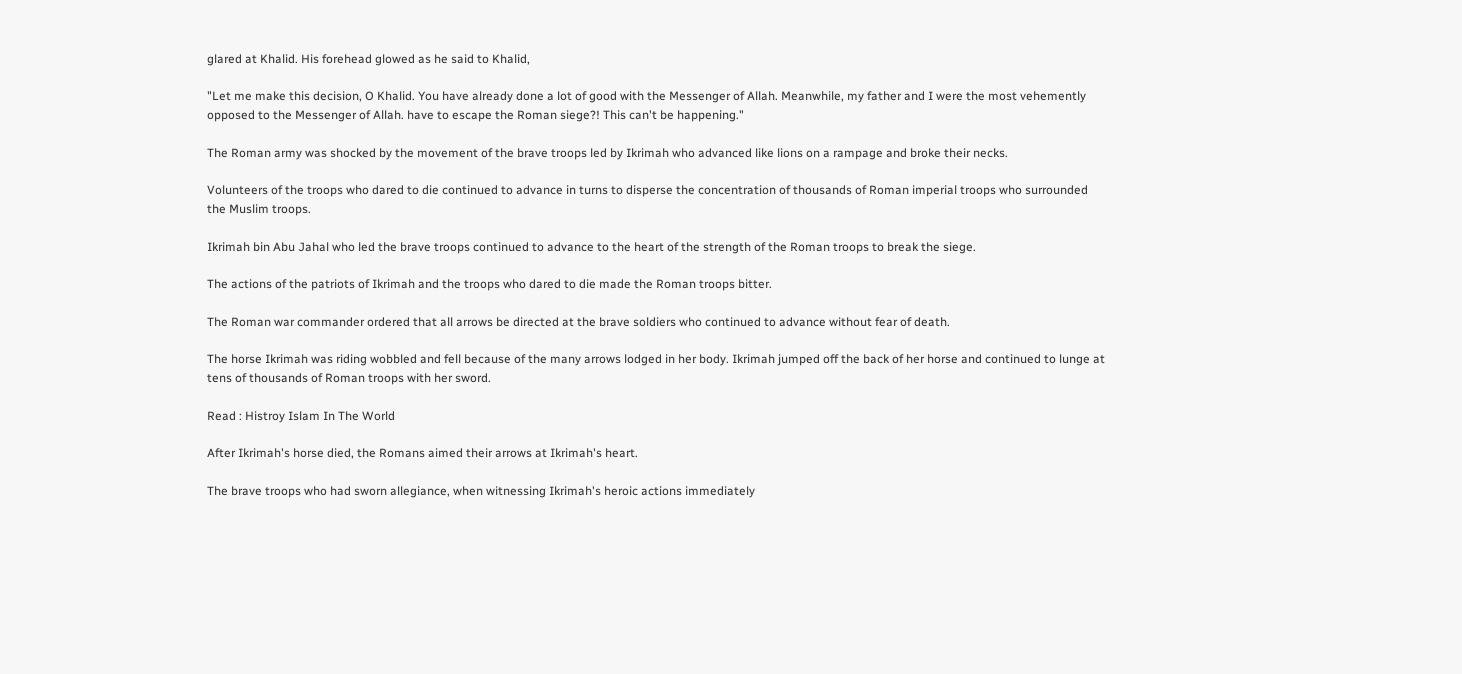glared at Khalid. His forehead glowed as he said to Khalid,

"Let me make this decision, O Khalid. You have already done a lot of good with the Messenger of Allah. Meanwhile, my father and I were the most vehemently opposed to the Messenger of Allah. have to escape the Roman siege?! This can't be happening."

The Roman army was shocked by the movement of the brave troops led by Ikrimah who advanced like lions on a rampage and broke their necks.

Volunteers of the troops who dared to die continued to advance in turns to disperse the concentration of thousands of Roman imperial troops who surrounded the Muslim troops.

Ikrimah bin Abu Jahal who led the brave troops continued to advance to the heart of the strength of the Roman troops to break the siege.

The actions of the patriots of Ikrimah and the troops who dared to die made the Roman troops bitter.

The Roman war commander ordered that all arrows be directed at the brave soldiers who continued to advance without fear of death.

The horse Ikrimah was riding wobbled and fell because of the many arrows lodged in her body. Ikrimah jumped off the back of her horse and continued to lunge at tens of thousands of Roman troops with her sword.

Read : Histroy Islam In The World

After Ikrimah's horse died, the Romans aimed their arrows at Ikrimah's heart.

The brave troops who had sworn allegiance, when witnessing Ikrimah's heroic actions immediately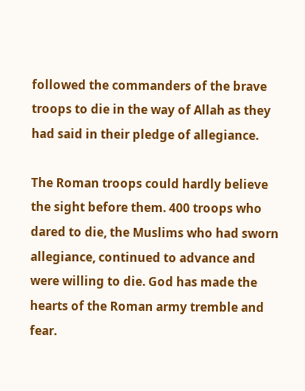followed the commanders of the brave troops to die in the way of Allah as they had said in their pledge of allegiance.

The Roman troops could hardly believe the sight before them. 400 troops who dared to die, the Muslims who had sworn allegiance, continued to advance and were willing to die. God has made the hearts of the Roman army tremble and fear.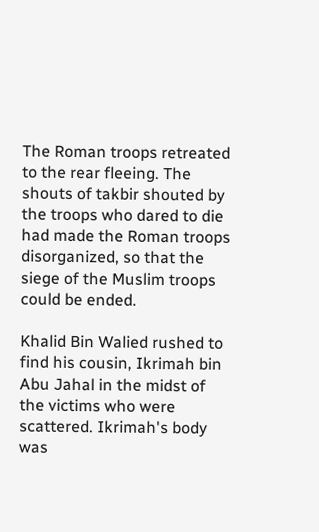The Roman troops retreated to the rear fleeing. The shouts of takbir shouted by the troops who dared to die had made the Roman troops disorganized, so that the siege of the Muslim troops could be ended.

Khalid Bin Walied rushed to find his cousin, Ikrimah bin Abu Jahal in the midst of the victims who were scattered. Ikrimah's body was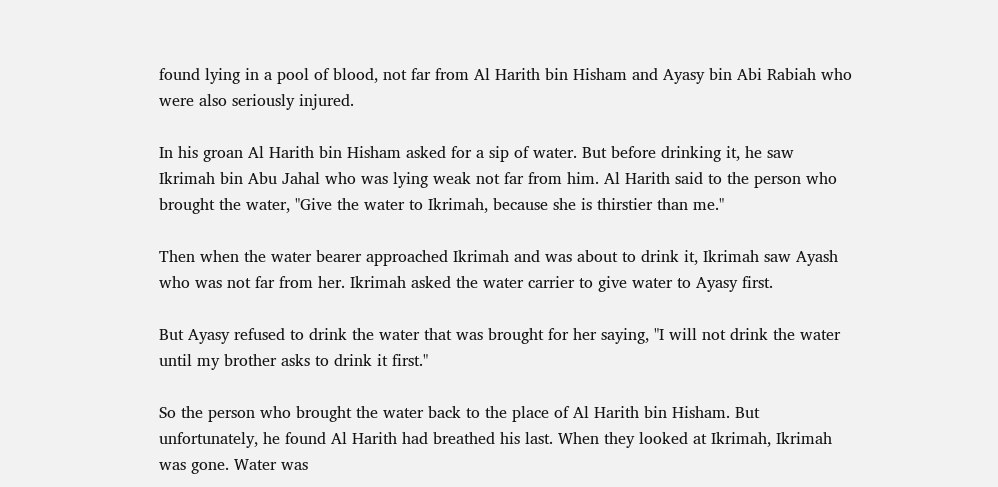found lying in a pool of blood, not far from Al Harith bin Hisham and Ayasy bin Abi Rabiah who were also seriously injured.

In his groan Al Harith bin Hisham asked for a sip of water. But before drinking it, he saw Ikrimah bin Abu Jahal who was lying weak not far from him. Al Harith said to the person who brought the water, "Give the water to Ikrimah, because she is thirstier than me."

Then when the water bearer approached Ikrimah and was about to drink it, Ikrimah saw Ayash who was not far from her. Ikrimah asked the water carrier to give water to Ayasy first.

But Ayasy refused to drink the water that was brought for her saying, "I will not drink the water until my brother asks to drink it first."

So the person who brought the water back to the place of Al Harith bin Hisham. But unfortunately, he found Al Harith had breathed his last. When they looked at Ikrimah, Ikrimah was gone. Water was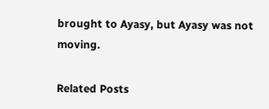brought to Ayasy, but Ayasy was not moving.

Related Posts